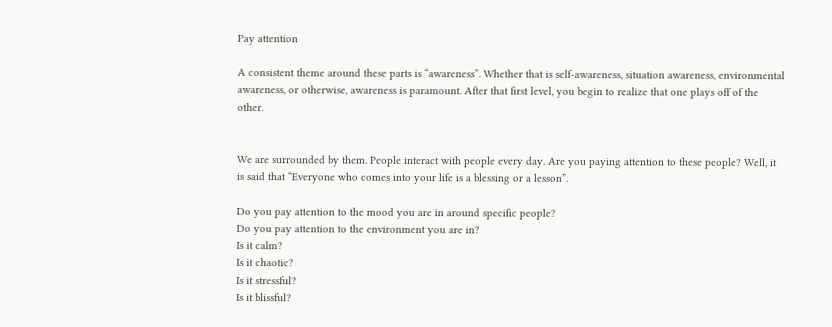Pay attention

A consistent theme around these parts is “awareness”. Whether that is self-awareness, situation awareness, environmental awareness, or otherwise, awareness is paramount. After that first level, you begin to realize that one plays off of the other.


We are surrounded by them. People interact with people every day. Are you paying attention to these people? Well, it is said that “Everyone who comes into your life is a blessing or a lesson”.

Do you pay attention to the mood you are in around specific people?
Do you pay attention to the environment you are in?
Is it calm?
Is it chaotic?
Is it stressful?
Is it blissful?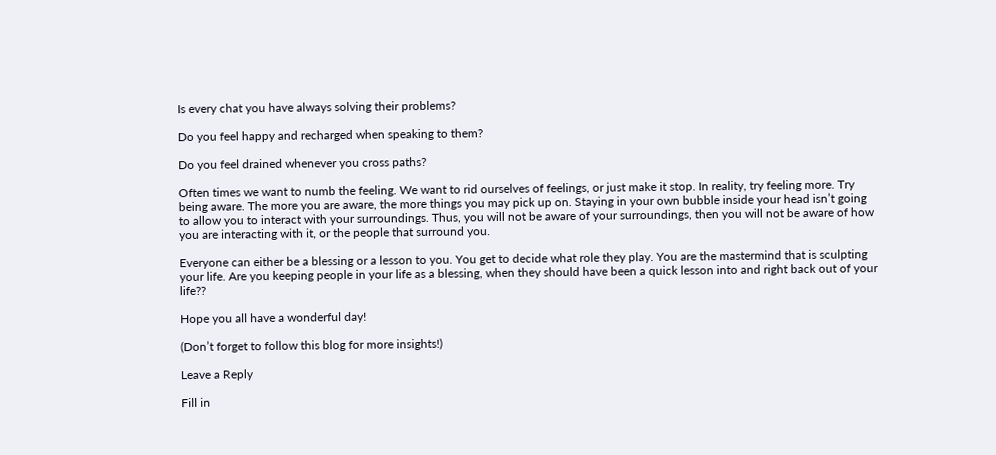Is every chat you have always solving their problems?

Do you feel happy and recharged when speaking to them?

Do you feel drained whenever you cross paths?

Often times we want to numb the feeling. We want to rid ourselves of feelings, or just make it stop. In reality, try feeling more. Try being aware. The more you are aware, the more things you may pick up on. Staying in your own bubble inside your head isn’t going to allow you to interact with your surroundings. Thus, you will not be aware of your surroundings, then you will not be aware of how you are interacting with it, or the people that surround you.

Everyone can either be a blessing or a lesson to you. You get to decide what role they play. You are the mastermind that is sculpting your life. Are you keeping people in your life as a blessing, when they should have been a quick lesson into and right back out of your life??

Hope you all have a wonderful day!

(Don’t forget to follow this blog for more insights!)

Leave a Reply

Fill in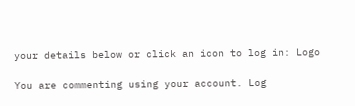your details below or click an icon to log in: Logo

You are commenting using your account. Log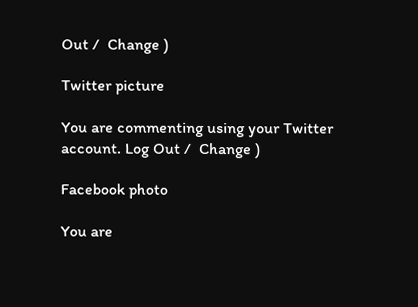Out /  Change )

Twitter picture

You are commenting using your Twitter account. Log Out /  Change )

Facebook photo

You are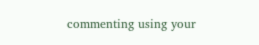commenting using your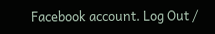Facebook account. Log Out /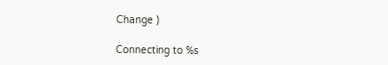Change )

Connecting to %s